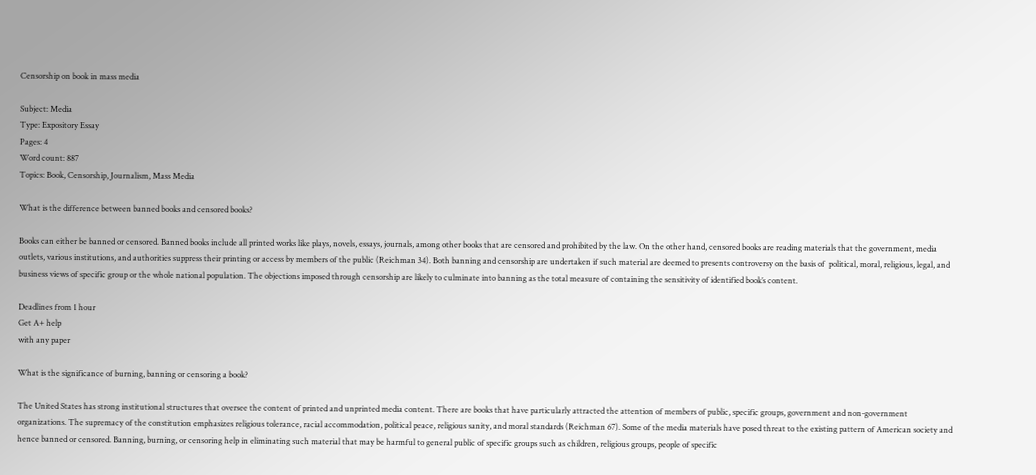Censorship on book in mass media

Subject: Media
Type: Expository Essay
Pages: 4
Word count: 887
Topics: Book, Censorship, Journalism, Mass Media

What is the difference between banned books and censored books?

Books can either be banned or censored. Banned books include all printed works like plays, novels, essays, journals, among other books that are censored and prohibited by the law. On the other hand, censored books are reading materials that the government, media outlets, various institutions, and authorities suppress their printing or access by members of the public (Reichman 34). Both banning and censorship are undertaken if such material are deemed to presents controversy on the basis of  political, moral, religious, legal, and business views of specific group or the whole national population. The objections imposed through censorship are likely to culminate into banning as the total measure of containing the sensitivity of identified book’s content.

Deadlines from 1 hour
Get A+ help
with any paper

What is the significance of burning, banning or censoring a book?

The United States has strong institutional structures that oversee the content of printed and unprinted media content. There are books that have particularly attracted the attention of members of public, specific groups, government and non-government organizations. The supremacy of the constitution emphasizes religious tolerance, racial accommodation, political peace, religious sanity, and moral standards (Reichman 67). Some of the media materials have posed threat to the existing pattern of American society and hence banned or censored. Banning, burning, or censoring help in eliminating such material that may be harmful to general public of specific groups such as children, religious groups, people of specific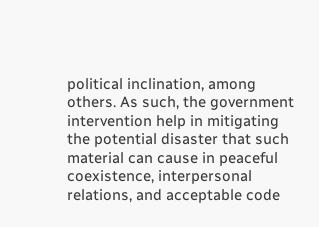political inclination, among others. As such, the government intervention help in mitigating the potential disaster that such material can cause in peaceful coexistence, interpersonal relations, and acceptable code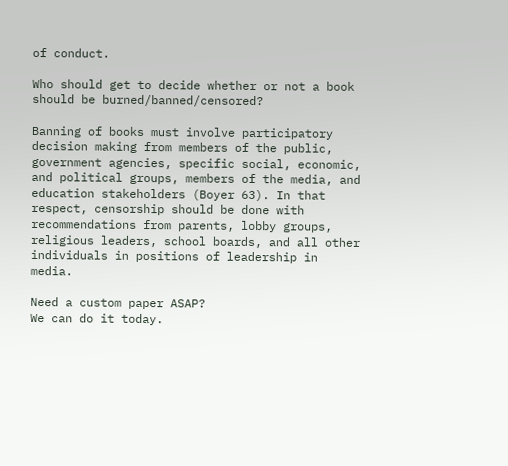of conduct.

Who should get to decide whether or not a book should be burned/banned/censored?

Banning of books must involve participatory decision making from members of the public, government agencies, specific social, economic, and political groups, members of the media, and education stakeholders (Boyer 63). In that respect, censorship should be done with recommendations from parents, lobby groups, religious leaders, school boards, and all other individuals in positions of leadership in media.

Need a custom paper ASAP?
We can do it today.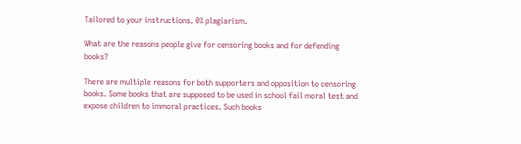Tailored to your instructions. 0% plagiarism.

What are the reasons people give for censoring books and for defending books?

There are multiple reasons for both supporters and opposition to censoring books. Some books that are supposed to be used in school fail moral test and expose children to immoral practices. Such books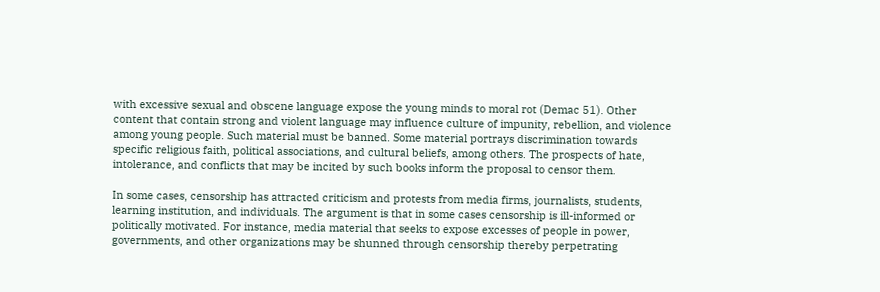with excessive sexual and obscene language expose the young minds to moral rot (Demac 51). Other content that contain strong and violent language may influence culture of impunity, rebellion, and violence among young people. Such material must be banned. Some material portrays discrimination towards specific religious faith, political associations, and cultural beliefs, among others. The prospects of hate, intolerance, and conflicts that may be incited by such books inform the proposal to censor them.

In some cases, censorship has attracted criticism and protests from media firms, journalists, students, learning institution, and individuals. The argument is that in some cases censorship is ill-informed or politically motivated. For instance, media material that seeks to expose excesses of people in power, governments, and other organizations may be shunned through censorship thereby perpetrating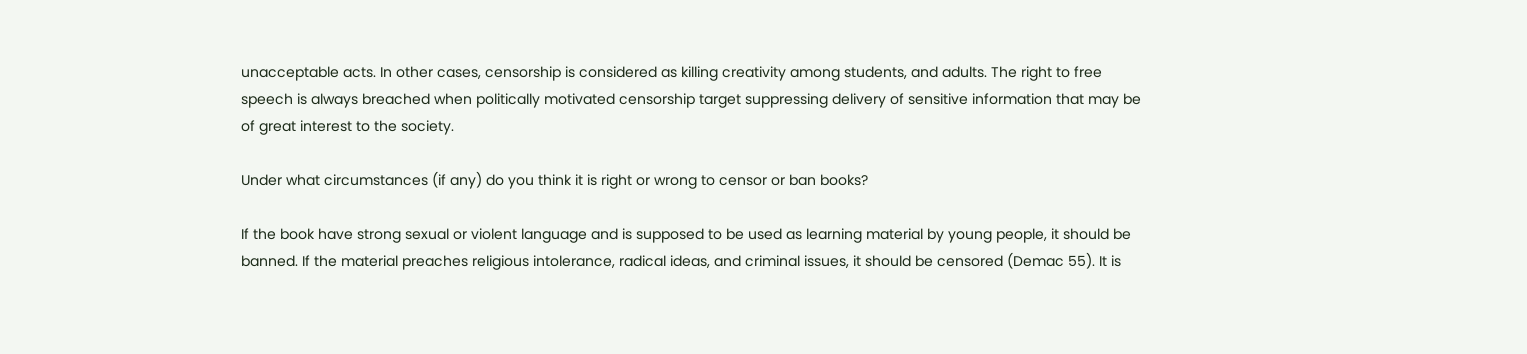unacceptable acts. In other cases, censorship is considered as killing creativity among students, and adults. The right to free speech is always breached when politically motivated censorship target suppressing delivery of sensitive information that may be of great interest to the society.

Under what circumstances (if any) do you think it is right or wrong to censor or ban books?

If the book have strong sexual or violent language and is supposed to be used as learning material by young people, it should be banned. If the material preaches religious intolerance, radical ideas, and criminal issues, it should be censored (Demac 55). It is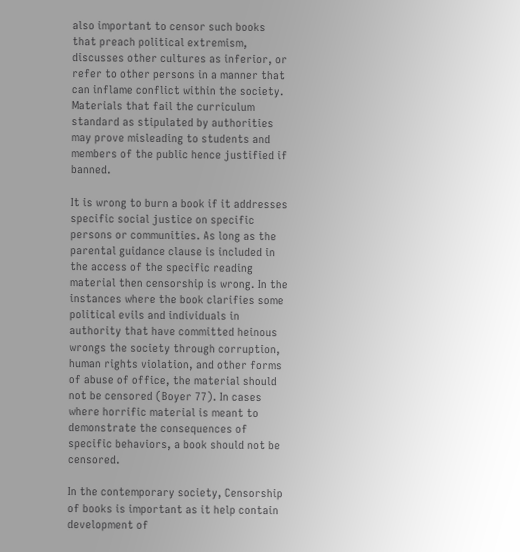also important to censor such books that preach political extremism, discusses other cultures as inferior, or refer to other persons in a manner that can inflame conflict within the society. Materials that fail the curriculum standard as stipulated by authorities may prove misleading to students and members of the public hence justified if banned.

It is wrong to burn a book if it addresses specific social justice on specific persons or communities. As long as the parental guidance clause is included in the access of the specific reading material then censorship is wrong. In the instances where the book clarifies some political evils and individuals in authority that have committed heinous wrongs the society through corruption, human rights violation, and other forms of abuse of office, the material should not be censored (Boyer 77). In cases where horrific material is meant to demonstrate the consequences of specific behaviors, a book should not be censored.

In the contemporary society, Censorship of books is important as it help contain development of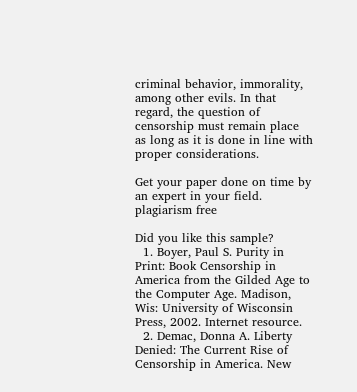criminal behavior, immorality, among other evils. In that regard, the question of censorship must remain place as long as it is done in line with proper considerations.

Get your paper done on time by an expert in your field.
plagiarism free

Did you like this sample?
  1. Boyer, Paul S. Purity in Print: Book Censorship in America from the Gilded Age to the Computer Age. Madison, Wis: University of Wisconsin Press, 2002. Internet resource.
  2. Demac, Donna A. Liberty Denied: The Current Rise of Censorship in America. New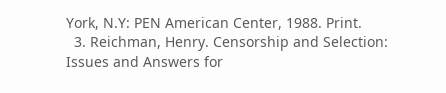York, N.Y: PEN American Center, 1988. Print.
  3. Reichman, Henry. Censorship and Selection: Issues and Answers for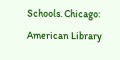Schools. Chicago: American Library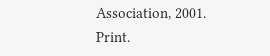Association, 2001. Print.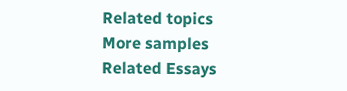Related topics
More samples
Related Essays